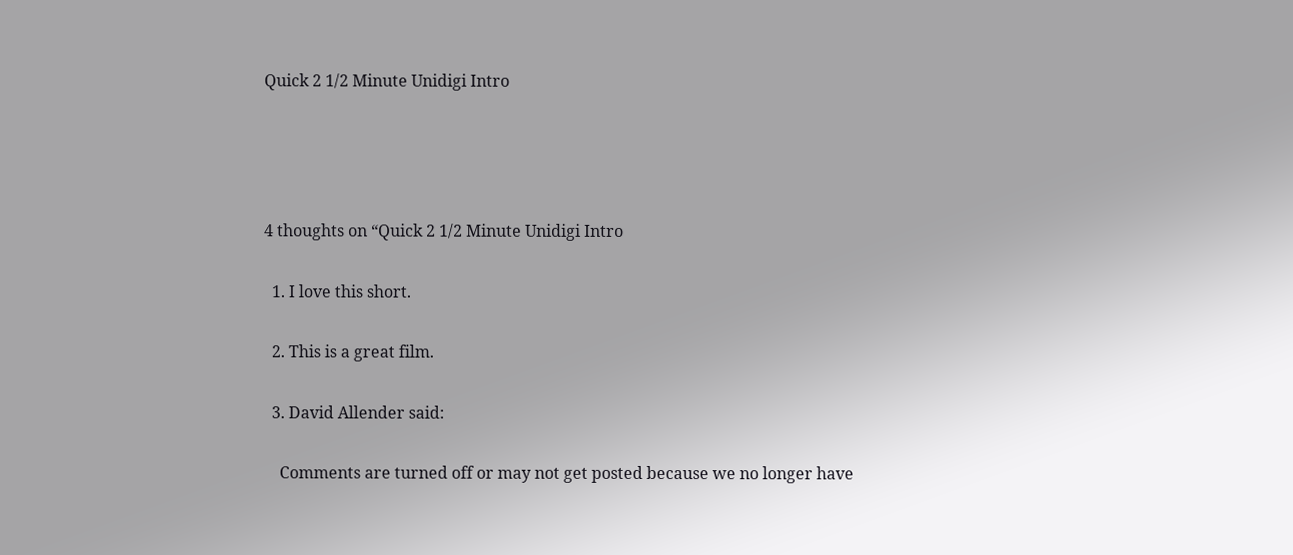Quick 2 1/2 Minute Unidigi Intro




4 thoughts on “Quick 2 1/2 Minute Unidigi Intro

  1. I love this short.

  2. This is a great film.

  3. David Allender said:

    Comments are turned off or may not get posted because we no longer have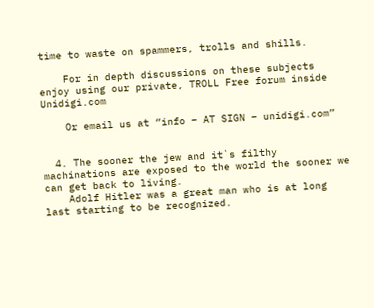time to waste on spammers, trolls and shills.

    For in depth discussions on these subjects enjoy using our private, TROLL Free forum inside Unidigi.com

    Or email us at “info – AT SIGN – unidigi.com”


  4. The sooner the jew and it`s filthy machinations are exposed to the world the sooner we can get back to living.
    Adolf Hitler was a great man who is at long last starting to be recognized.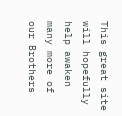This great site will hopefully help awaken many more of our Brothers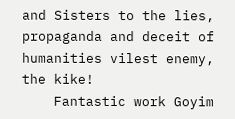and Sisters to the lies, propaganda and deceit of humanities vilest enemy, the kike!
    Fantastic work Goyim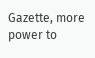Gazette, more power to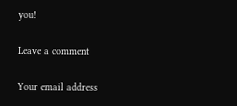you!

Leave a comment

Your email address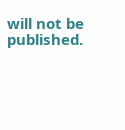will not be published.